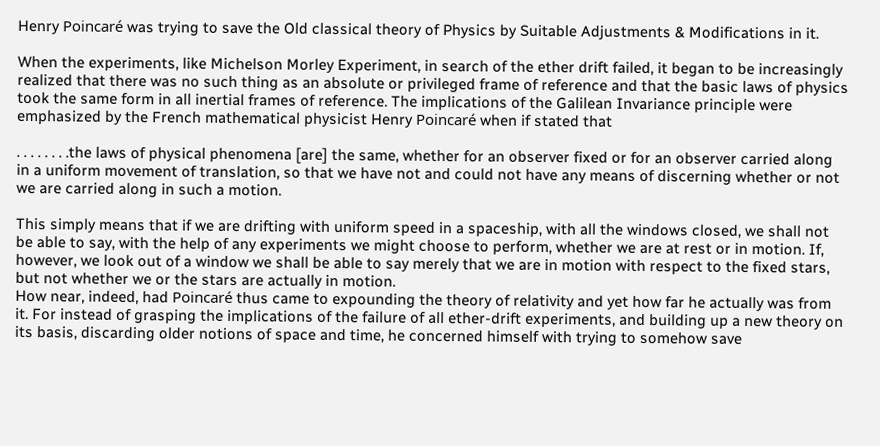Henry Poincaré was trying to save the Old classical theory of Physics by Suitable Adjustments & Modifications in it.

When the experiments, like Michelson Morley Experiment, in search of the ether drift failed, it began to be increasingly realized that there was no such thing as an absolute or privileged frame of reference and that the basic laws of physics took the same form in all inertial frames of reference. The implications of the Galilean Invariance principle were emphasized by the French mathematical physicist Henry Poincaré when if stated that

. . . . . . . .the laws of physical phenomena [are] the same, whether for an observer fixed or for an observer carried along in a uniform movement of translation, so that we have not and could not have any means of discerning whether or not we are carried along in such a motion.

This simply means that if we are drifting with uniform speed in a spaceship, with all the windows closed, we shall not be able to say, with the help of any experiments we might choose to perform, whether we are at rest or in motion. If, however, we look out of a window we shall be able to say merely that we are in motion with respect to the fixed stars, but not whether we or the stars are actually in motion.
How near, indeed, had Poincaré thus came to expounding the theory of relativity and yet how far he actually was from it. For instead of grasping the implications of the failure of all ether-drift experiments, and building up a new theory on its basis, discarding older notions of space and time, he concerned himself with trying to somehow save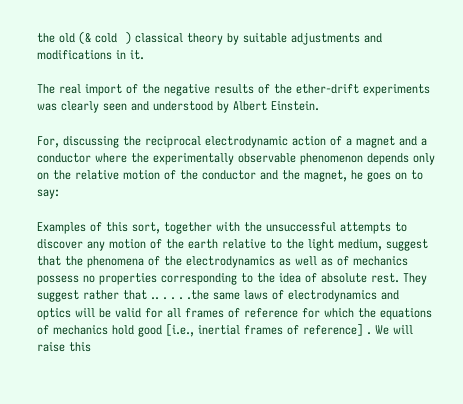the old (& cold  ) classical theory by suitable adjustments and modifications in it.

The real import of the negative results of the ether-drift experiments was clearly seen and understood by Albert Einstein.

For, discussing the reciprocal electrodynamic action of a magnet and a conductor where the experimentally observable phenomenon depends only on the relative motion of the conductor and the magnet, he goes on to say:

Examples of this sort, together with the unsuccessful attempts to discover any motion of the earth relative to the light medium, suggest that the phenomena of the electrodynamics as well as of mechanics possess no properties corresponding to the idea of absolute rest. They suggest rather that .. . . . .the same laws of electrodynamics and optics will be valid for all frames of reference for which the equations of mechanics hold good [i.e., inertial frames of reference] . We will raise this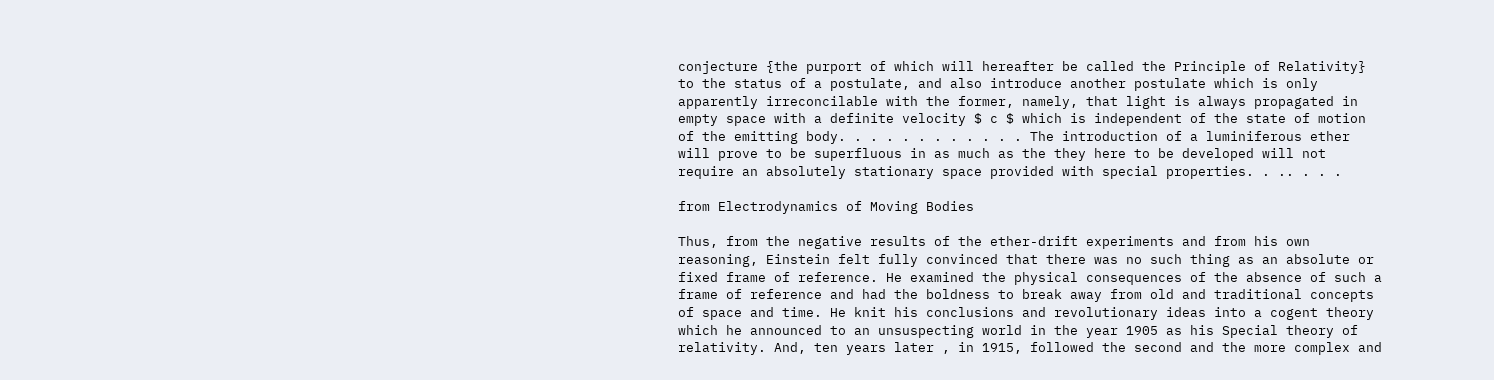conjecture {the purport of which will hereafter be called the Principle of Relativity} to the status of a postulate, and also introduce another postulate which is only apparently irreconcilable with the former, namely, that light is always propagated in empty space with a definite velocity $ c $ which is independent of the state of motion of the emitting body. . . . . . . . . . . . The introduction of a luminiferous ether will prove to be superfluous in as much as the they here to be developed will not require an absolutely stationary space provided with special properties. . .. . . .

from Electrodynamics of Moving Bodies

Thus, from the negative results of the ether-drift experiments and from his own reasoning, Einstein felt fully convinced that there was no such thing as an absolute or fixed frame of reference. He examined the physical consequences of the absence of such a frame of reference and had the boldness to break away from old and traditional concepts of space and time. He knit his conclusions and revolutionary ideas into a cogent theory which he announced to an unsuspecting world in the year 1905 as his Special theory of relativity. And, ten years later , in 1915, followed the second and the more complex and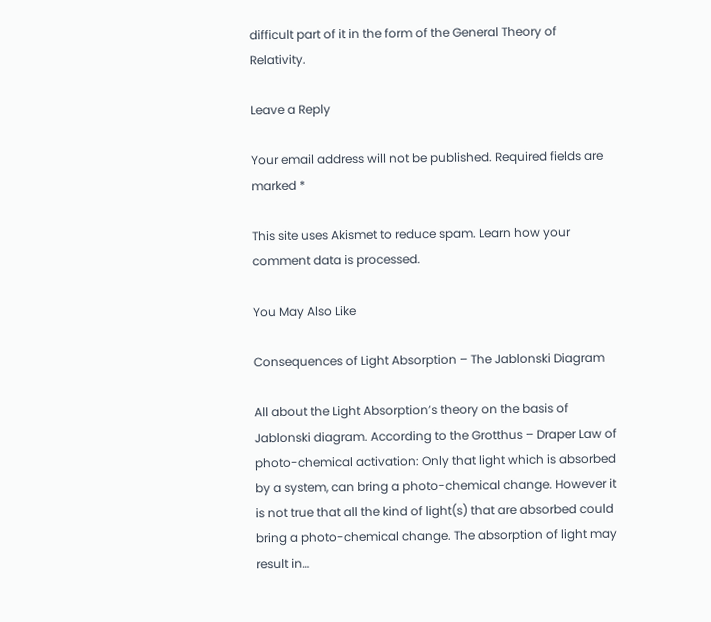difficult part of it in the form of the General Theory of Relativity.

Leave a Reply

Your email address will not be published. Required fields are marked *

This site uses Akismet to reduce spam. Learn how your comment data is processed.

You May Also Like

Consequences of Light Absorption – The Jablonski Diagram

All about the Light Absorption’s theory on the basis of Jablonski diagram. According to the Grotthus – Draper Law of photo-chemical activation: Only that light which is absorbed by a system, can bring a photo-chemical change. However it is not true that all the kind of light(s) that are absorbed could bring a photo-chemical change. The absorption of light may result in…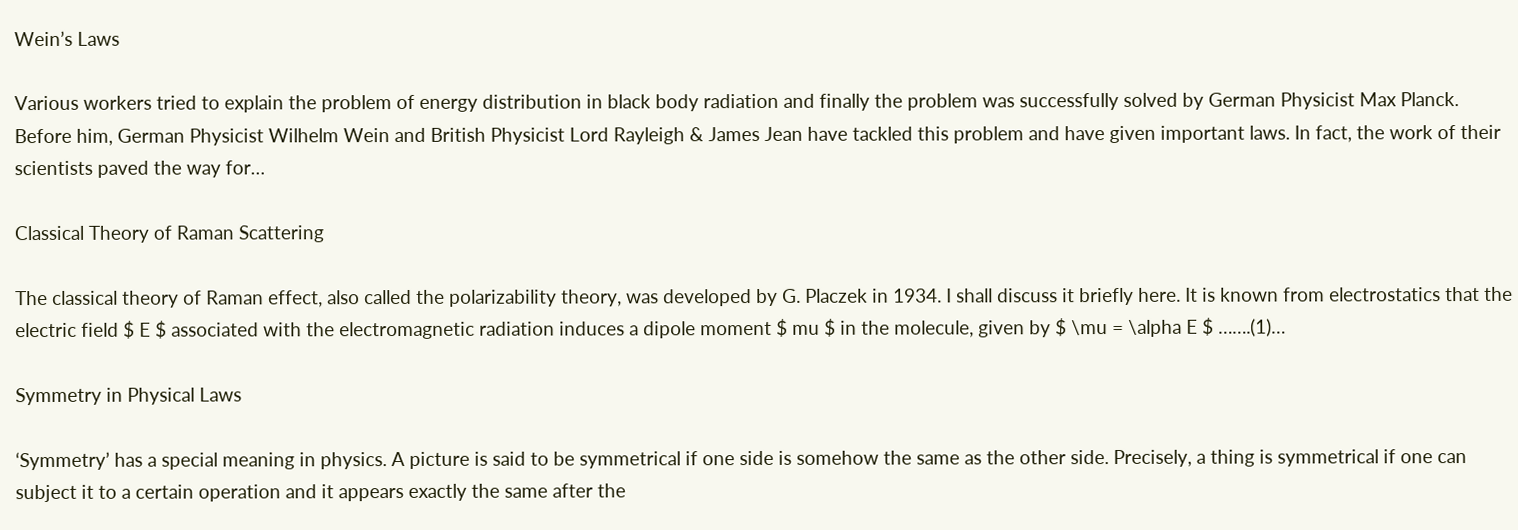Wein’s Laws

Various workers tried to explain the problem of energy distribution in black body radiation and finally the problem was successfully solved by German Physicist Max Planck. Before him, German Physicist Wilhelm Wein and British Physicist Lord Rayleigh & James Jean have tackled this problem and have given important laws. In fact, the work of their scientists paved the way for…

Classical Theory of Raman Scattering

The classical theory of Raman effect, also called the polarizability theory, was developed by G. Placzek in 1934. I shall discuss it briefly here. It is known from electrostatics that the electric field $ E $ associated with the electromagnetic radiation induces a dipole moment $ mu $ in the molecule, given by $ \mu = \alpha E $ …….(1)…

Symmetry in Physical Laws

‘Symmetry’ has a special meaning in physics. A picture is said to be symmetrical if one side is somehow the same as the other side. Precisely, a thing is symmetrical if one can subject it to a certain operation and it appears exactly the same after the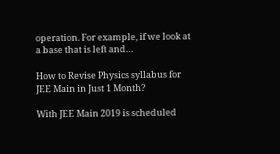operation. For example, if we look at a base that is left and…

How to Revise Physics syllabus for JEE Main in Just 1 Month?

With JEE Main 2019 is scheduled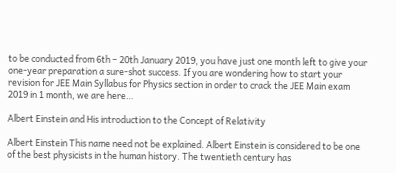to be conducted from 6th – 20th January 2019, you have just one month left to give your one-year preparation a sure-shot success. If you are wondering how to start your revision for JEE Main Syllabus for Physics section in order to crack the JEE Main exam 2019 in 1 month, we are here…

Albert Einstein and His introduction to the Concept of Relativity

Albert Einstein This name need not be explained. Albert Einstein is considered to be one of the best physicists in the human history. The twentieth century has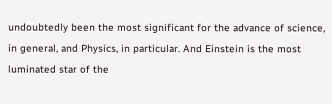undoubtedly been the most significant for the advance of science, in general, and Physics, in particular. And Einstein is the most luminated star of the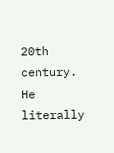20th century. He literally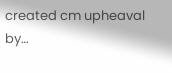created cm upheaval by…